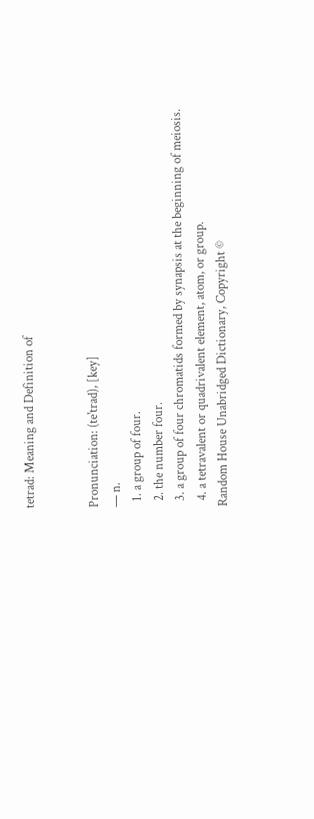tetrad: Meaning and Definition of


Pronunciation: (te'trad), [key]
— n.
  1. a group of four.
  2. the number four.
  3. a group of four chromatids formed by synapsis at the beginning of meiosis.
  4. a tetravalent or quadrivalent element, atom, or group.
Random House Unabridged Dictionary, Copyright ©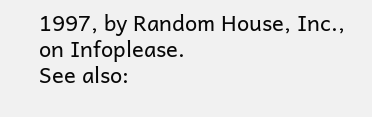1997, by Random House, Inc., on Infoplease.
See also: